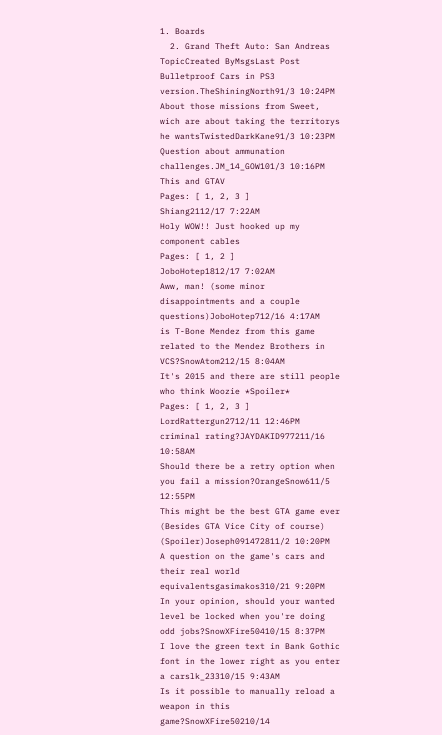1. Boards
  2. Grand Theft Auto: San Andreas
TopicCreated ByMsgsLast Post
Bulletproof Cars in PS3 version.TheShiningNorth91/3 10:24PM
About those missions from Sweet, wich are about taking the territorys he wantsTwistedDarkKane91/3 10:23PM
Question about ammunation challenges.JM_14_GOW101/3 10:16PM
This and GTAV
Pages: [ 1, 2, 3 ]
Shiang2112/17 7:22AM
Holy WOW!! Just hooked up my component cables
Pages: [ 1, 2 ]
JoboHotep1812/17 7:02AM
Aww, man! (some minor disappointments and a couple questions)JoboHotep712/16 4:17AM
is T-Bone Mendez from this game related to the Mendez Brothers in VCS?SnowAtom212/15 8:04AM
It's 2015 and there are still people who think Woozie *Spoiler*
Pages: [ 1, 2, 3 ]
LordRattergun2712/11 12:46PM
criminal rating?JAYDAKID977211/16 10:58AM
Should there be a retry option when you fail a mission?OrangeSnow611/5 12:55PM
This might be the best GTA game ever (Besides GTA Vice City of course) (Spoiler)Joseph091472811/2 10:20PM
A question on the game's cars and their real world equivalentsgasimakos310/21 9:20PM
In your opinion, should your wanted level be locked when you're doing odd jobs?SnowXFire50410/15 8:37PM
I love the green text in Bank Gothic font in the lower right as you enter a carslk_23310/15 9:43AM
Is it possible to manually reload a weapon in this game?SnowXFire50210/14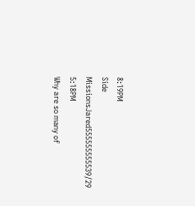8:19PM
Side MissionsJared555555555539/29 5:18PM
Why are so many of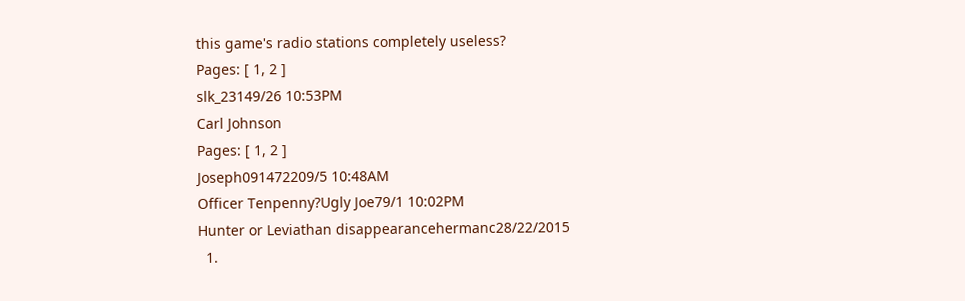this game's radio stations completely useless?
Pages: [ 1, 2 ]
slk_23149/26 10:53PM
Carl Johnson
Pages: [ 1, 2 ]
Joseph091472209/5 10:48AM
Officer Tenpenny?Ugly Joe79/1 10:02PM
Hunter or Leviathan disappearancehermanc28/22/2015
  1.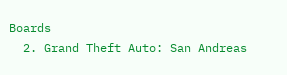Boards
  2. Grand Theft Auto: San Andreas